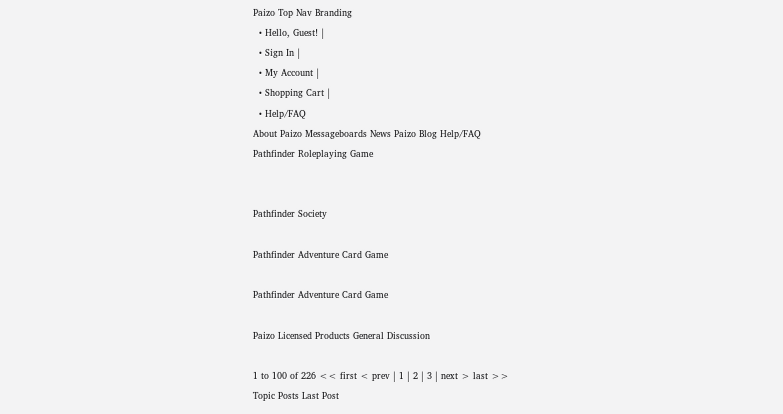Paizo Top Nav Branding
  • Hello, Guest! |
  • Sign In |
  • My Account |
  • Shopping Cart |
  • Help/FAQ
About Paizo Messageboards News Paizo Blog Help/FAQ
Pathfinder Roleplaying Game


Pathfinder Society

Pathfinder Adventure Card Game

Pathfinder Adventure Card Game

Paizo Licensed Products General Discussion

1 to 100 of 226 << first < prev | 1 | 2 | 3 | next > last >>
Topic Posts Last Post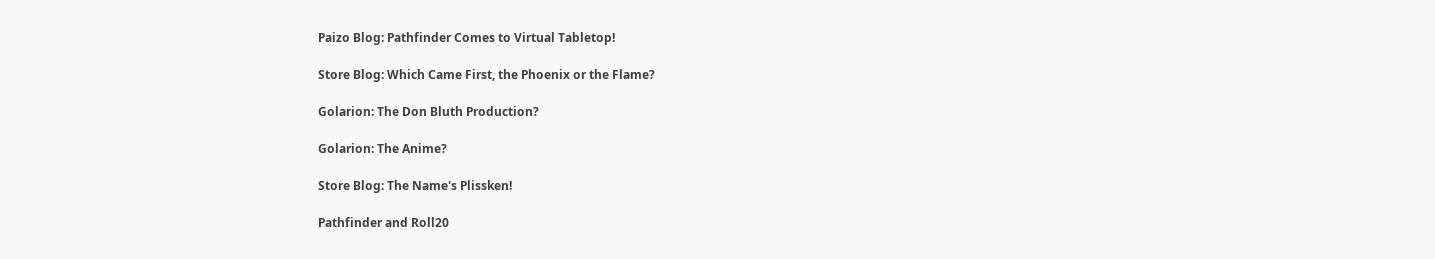Paizo Blog: Pathfinder Comes to Virtual Tabletop!

Store Blog: Which Came First, the Phoenix or the Flame?

Golarion: The Don Bluth Production?

Golarion: The Anime?

Store Blog: The Name's Plissken!

Pathfinder and Roll20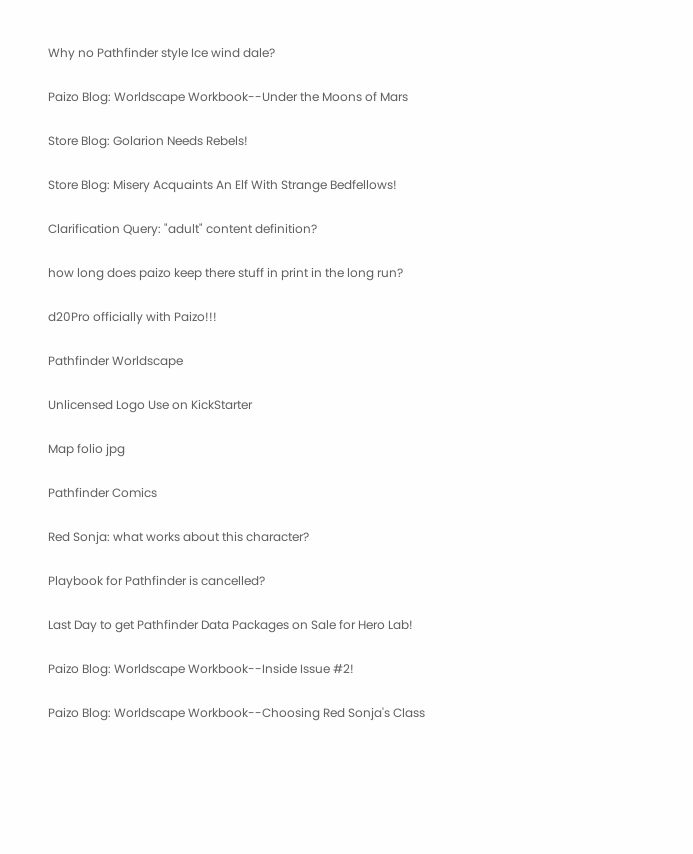Why no Pathfinder style Ice wind dale?

Paizo Blog: Worldscape Workbook--Under the Moons of Mars

Store Blog: Golarion Needs Rebels!

Store Blog: Misery Acquaints An Elf With Strange Bedfellows!

Clarification Query: "adult" content definition?

how long does paizo keep there stuff in print in the long run?

d20Pro officially with Paizo!!!

Pathfinder Worldscape

Unlicensed Logo Use on KickStarter

Map folio jpg

Pathfinder Comics

Red Sonja: what works about this character?

Playbook for Pathfinder is cancelled?

Last Day to get Pathfinder Data Packages on Sale for Hero Lab!

Paizo Blog: Worldscape Workbook--Inside Issue #2!

Paizo Blog: Worldscape Workbook--Choosing Red Sonja's Class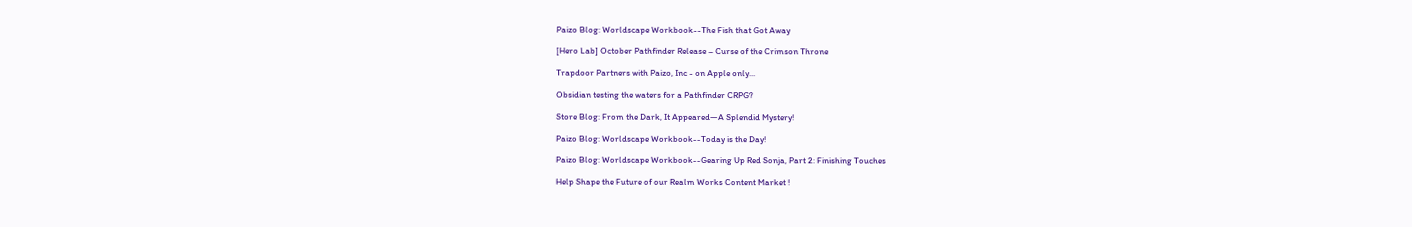Paizo Blog: Worldscape Workbook--The Fish that Got Away

[Hero Lab] October Pathfinder Release – Curse of the Crimson Throne

Trapdoor Partners with Paizo, Inc - on Apple only...

Obsidian testing the waters for a Pathfinder CRPG?

Store Blog: From the Dark, It Appeared—A Splendid Mystery!

Paizo Blog: Worldscape Workbook--Today is the Day!

Paizo Blog: Worldscape Workbook--Gearing Up Red Sonja, Part 2: Finishing Touches

Help Shape the Future of our Realm Works Content Market !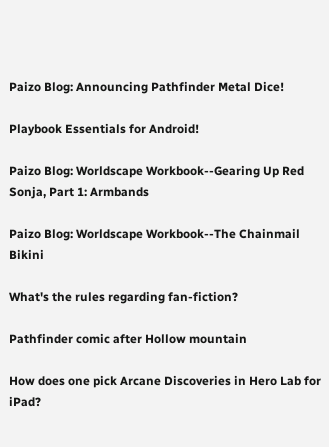Paizo Blog: Announcing Pathfinder Metal Dice!

Playbook Essentials for Android!

Paizo Blog: Worldscape Workbook--Gearing Up Red Sonja, Part 1: Armbands

Paizo Blog: Worldscape Workbook--The Chainmail Bikini

What's the rules regarding fan-fiction?

Pathfinder comic after Hollow mountain

How does one pick Arcane Discoveries in Hero Lab for iPad?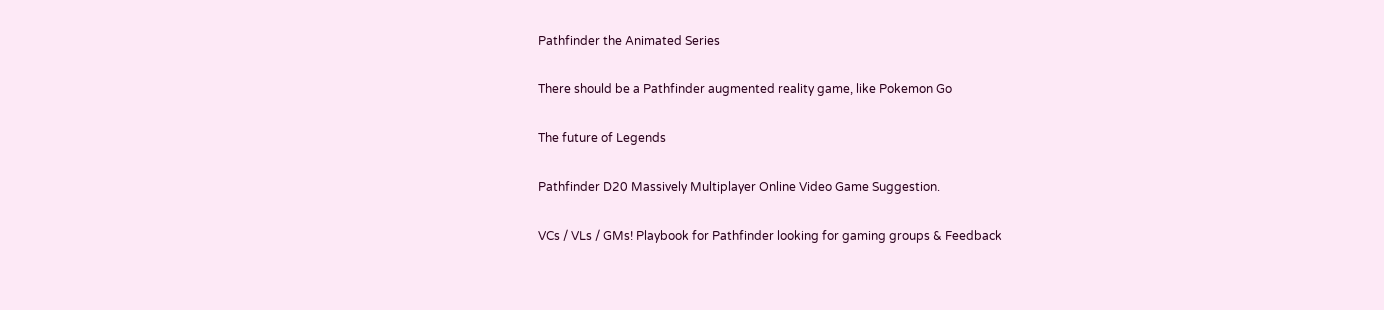Pathfinder the Animated Series

There should be a Pathfinder augmented reality game, like Pokemon Go

The future of Legends

Pathfinder D20 Massively Multiplayer Online Video Game Suggestion.

VCs / VLs / GMs! Playbook for Pathfinder looking for gaming groups & Feedback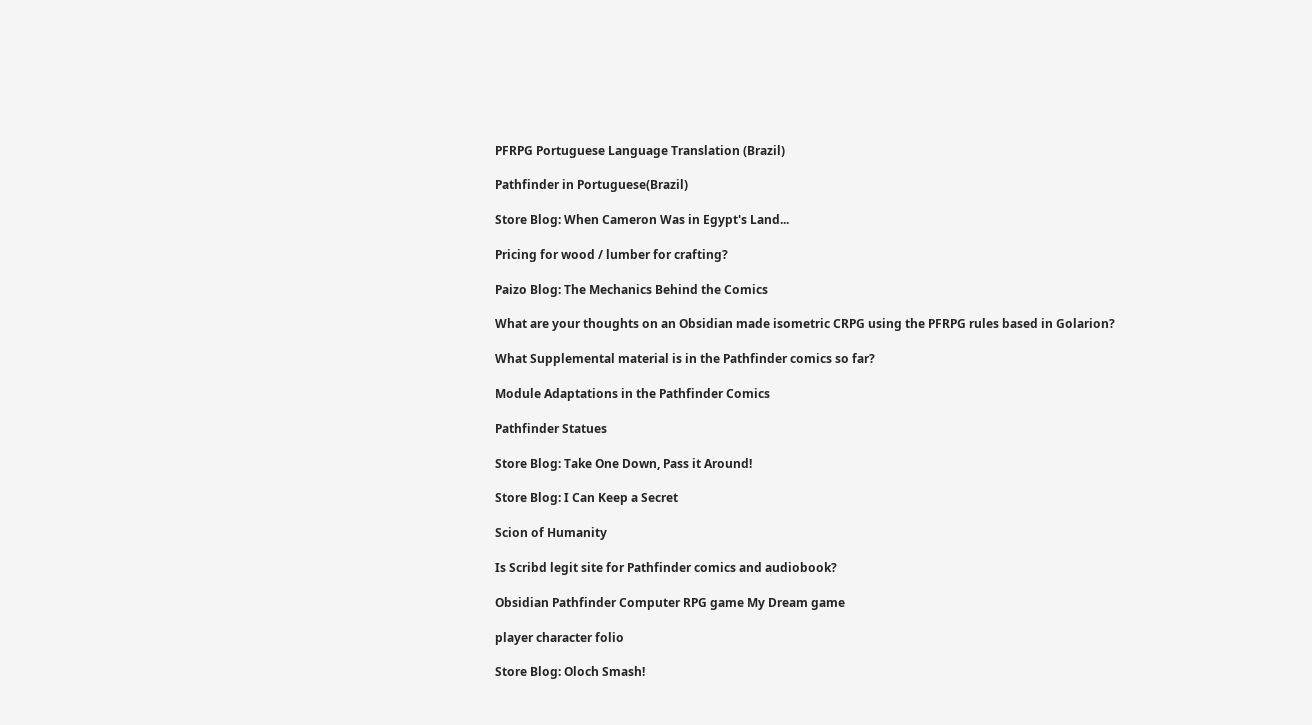PFRPG Portuguese Language Translation (Brazil)

Pathfinder in Portuguese(Brazil)

Store Blog: When Cameron Was in Egypt's Land...

Pricing for wood / lumber for crafting?

Paizo Blog: The Mechanics Behind the Comics

What are your thoughts on an Obsidian made isometric CRPG using the PFRPG rules based in Golarion?

What Supplemental material is in the Pathfinder comics so far?

Module Adaptations in the Pathfinder Comics

Pathfinder Statues

Store Blog: Take One Down, Pass it Around!

Store Blog: I Can Keep a Secret

Scion of Humanity

Is Scribd legit site for Pathfinder comics and audiobook?

Obsidian Pathfinder Computer RPG game My Dream game

player character folio

Store Blog: Oloch Smash!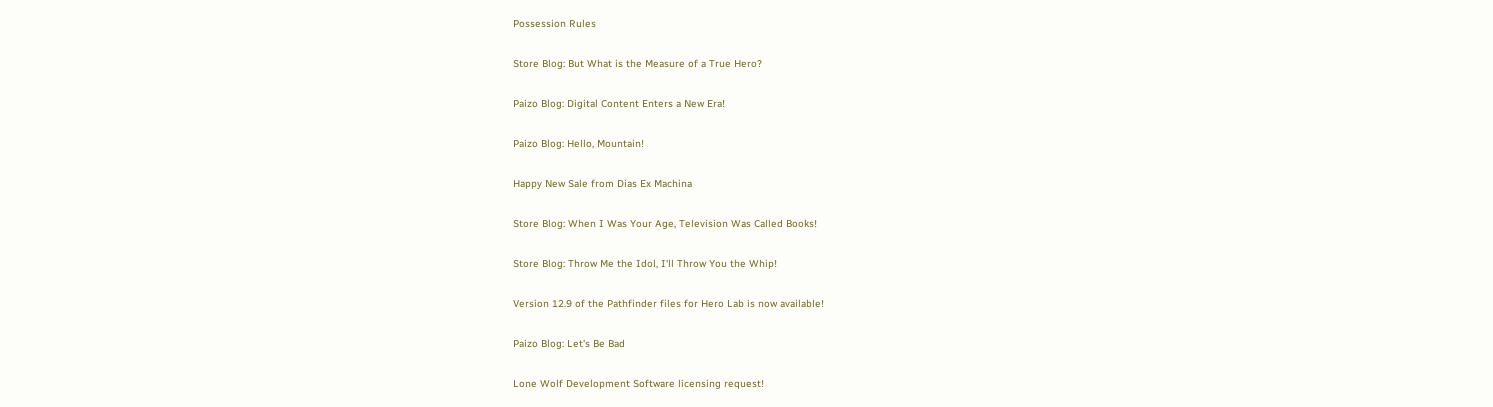Possession Rules

Store Blog: But What is the Measure of a True Hero?

Paizo Blog: Digital Content Enters a New Era!

Paizo Blog: Hello, Mountain!

Happy New Sale from Dias Ex Machina

Store Blog: When I Was Your Age, Television Was Called Books!

Store Blog: Throw Me the Idol, I'll Throw You the Whip!

Version 12.9 of the Pathfinder files for Hero Lab is now available!

Paizo Blog: Let's Be Bad

Lone Wolf Development Software licensing request!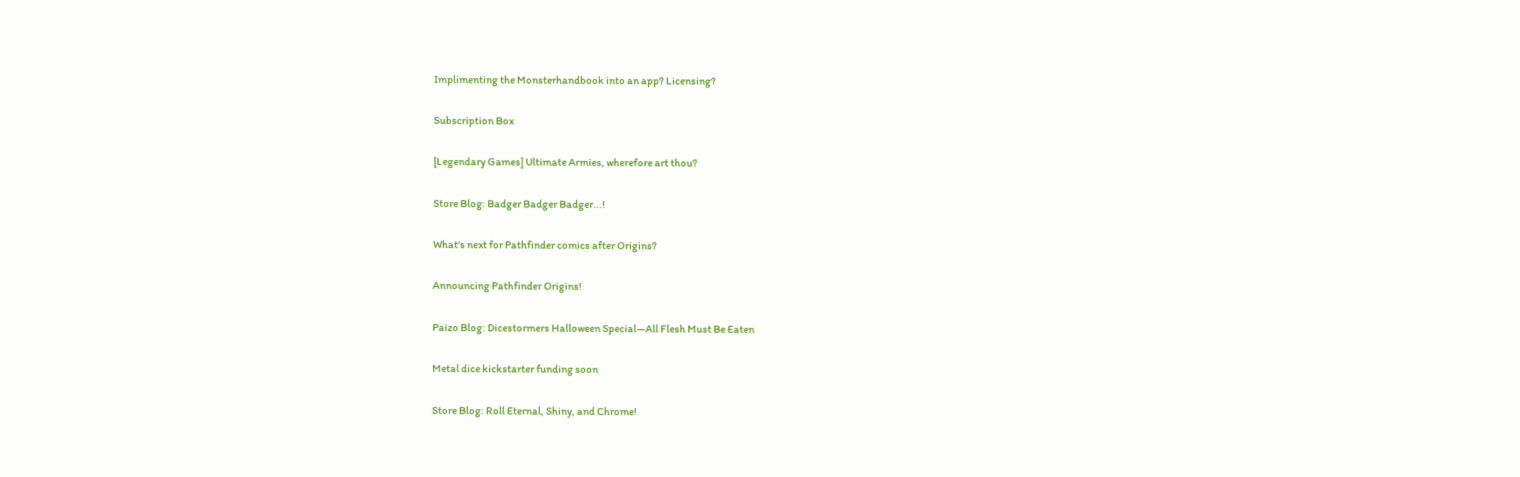Implimenting the Monsterhandbook into an app? Licensing?

Subscription Box

[Legendary Games] Ultimate Armies, wherefore art thou?

Store Blog: Badger Badger Badger...!

What's next for Pathfinder comics after Origins?

Announcing Pathfinder Origins!

Paizo Blog: Dicestormers Halloween Special—All Flesh Must Be Eaten

Metal dice kickstarter funding soon

Store Blog: Roll Eternal, Shiny, and Chrome!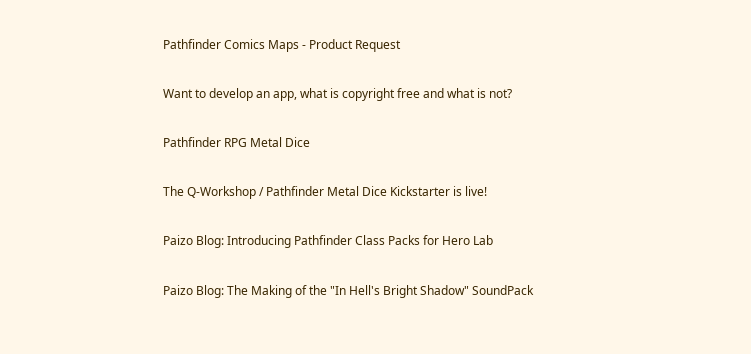Pathfinder Comics Maps - Product Request

Want to develop an app, what is copyright free and what is not?

Pathfinder RPG Metal Dice

The Q-Workshop / Pathfinder Metal Dice Kickstarter is live!

Paizo Blog: Introducing Pathfinder Class Packs for Hero Lab

Paizo Blog: The Making of the "In Hell's Bright Shadow" SoundPack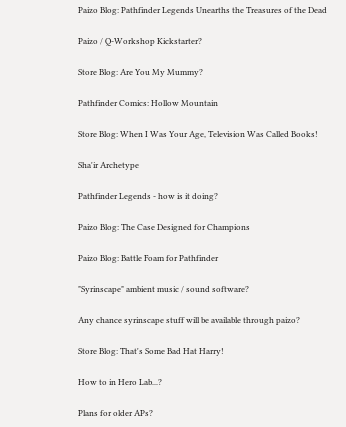Paizo Blog: Pathfinder Legends Unearths the Treasures of the Dead

Paizo / Q-Workshop Kickstarter?

Store Blog: Are You My Mummy?

Pathfinder Comics: Hollow Mountain

Store Blog: When I Was Your Age, Television Was Called Books!

Sha'ir Archetype

Pathfinder Legends - how is it doing?

Paizo Blog: The Case Designed for Champions

Paizo Blog: Battle Foam for Pathfinder

"Syrinscape" ambient music / sound software?

Any chance syrinscape stuff will be available through paizo?

Store Blog: That's Some Bad Hat Harry!

How to in Hero Lab...?

Plans for older APs?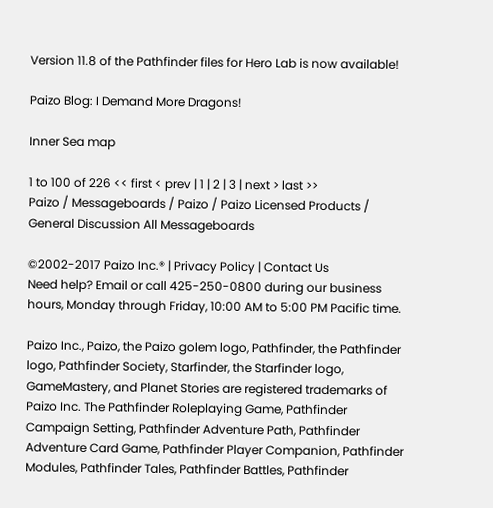Version 11.8 of the Pathfinder files for Hero Lab is now available!

Paizo Blog: I Demand More Dragons!

Inner Sea map

1 to 100 of 226 << first < prev | 1 | 2 | 3 | next > last >>
Paizo / Messageboards / Paizo / Paizo Licensed Products / General Discussion All Messageboards

©2002-2017 Paizo Inc.® | Privacy Policy | Contact Us
Need help? Email or call 425-250-0800 during our business hours, Monday through Friday, 10:00 AM to 5:00 PM Pacific time.

Paizo Inc., Paizo, the Paizo golem logo, Pathfinder, the Pathfinder logo, Pathfinder Society, Starfinder, the Starfinder logo, GameMastery, and Planet Stories are registered trademarks of Paizo Inc. The Pathfinder Roleplaying Game, Pathfinder Campaign Setting, Pathfinder Adventure Path, Pathfinder Adventure Card Game, Pathfinder Player Companion, Pathfinder Modules, Pathfinder Tales, Pathfinder Battles, Pathfinder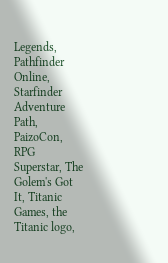Legends, Pathfinder Online, Starfinder Adventure Path, PaizoCon, RPG Superstar, The Golem's Got It, Titanic Games, the Titanic logo,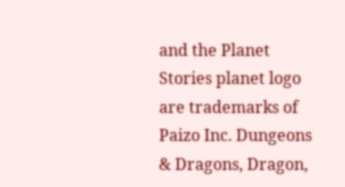and the Planet Stories planet logo are trademarks of Paizo Inc. Dungeons & Dragons, Dragon,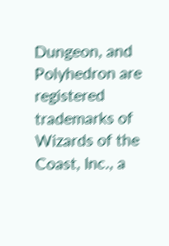Dungeon, and Polyhedron are registered trademarks of Wizards of the Coast, Inc., a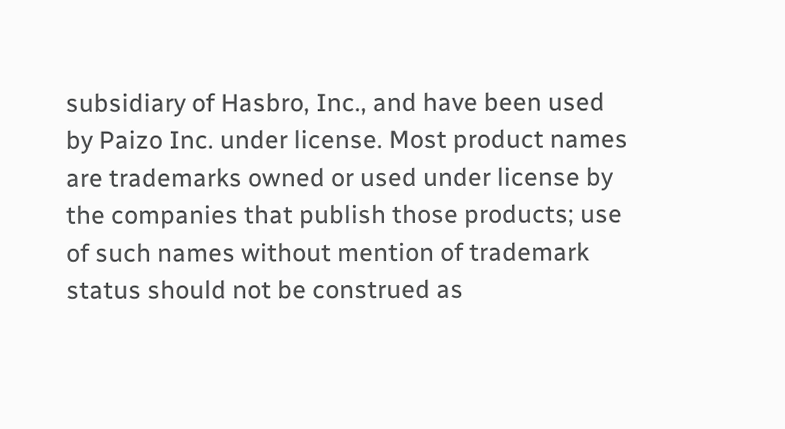subsidiary of Hasbro, Inc., and have been used by Paizo Inc. under license. Most product names are trademarks owned or used under license by the companies that publish those products; use of such names without mention of trademark status should not be construed as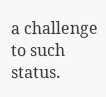a challenge to such status.